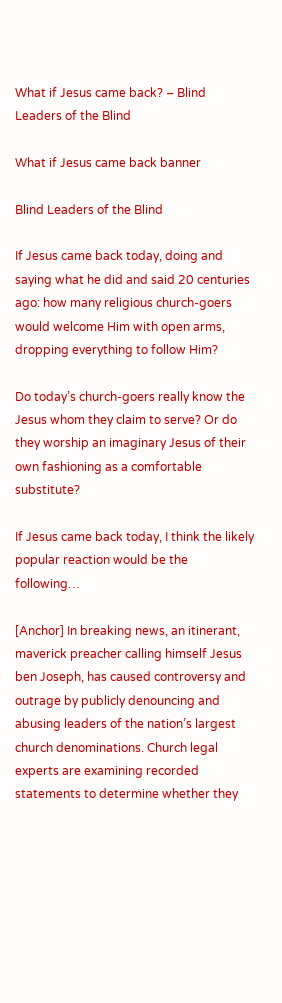What if Jesus came back? – Blind Leaders of the Blind

What if Jesus came back banner

Blind Leaders of the Blind

If Jesus came back today, doing and saying what he did and said 20 centuries ago: how many religious church-goers would welcome Him with open arms, dropping everything to follow Him?

Do today’s church-goers really know the Jesus whom they claim to serve? Or do they worship an imaginary Jesus of their own fashioning as a comfortable substitute?

If Jesus came back today, I think the likely popular reaction would be the following…

[Anchor] In breaking news, an itinerant, maverick preacher calling himself Jesus ben Joseph, has caused controversy and outrage by publicly denouncing and abusing leaders of the nation’s largest church denominations. Church legal experts are examining recorded statements to determine whether they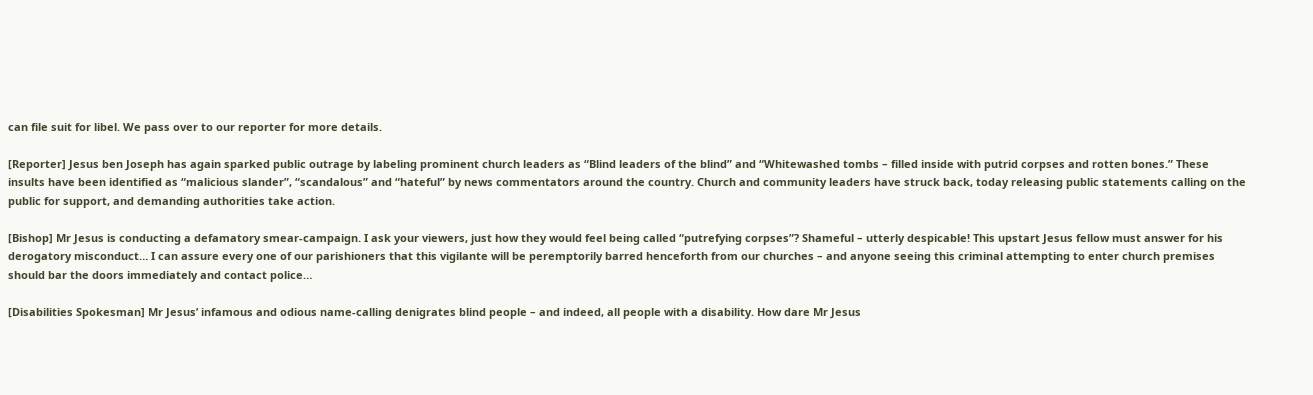can file suit for libel. We pass over to our reporter for more details.

[Reporter] Jesus ben Joseph has again sparked public outrage by labeling prominent church leaders as “Blind leaders of the blind” and “Whitewashed tombs – filled inside with putrid corpses and rotten bones.” These insults have been identified as “malicious slander”, “scandalous” and “hateful” by news commentators around the country. Church and community leaders have struck back, today releasing public statements calling on the public for support, and demanding authorities take action.

[Bishop] Mr Jesus is conducting a defamatory smear-campaign. I ask your viewers, just how they would feel being called “putrefying corpses”? Shameful – utterly despicable! This upstart Jesus fellow must answer for his derogatory misconduct… I can assure every one of our parishioners that this vigilante will be peremptorily barred henceforth from our churches – and anyone seeing this criminal attempting to enter church premises should bar the doors immediately and contact police…

[Disabilities Spokesman] Mr Jesus’ infamous and odious name-calling denigrates blind people – and indeed, all people with a disability. How dare Mr Jesus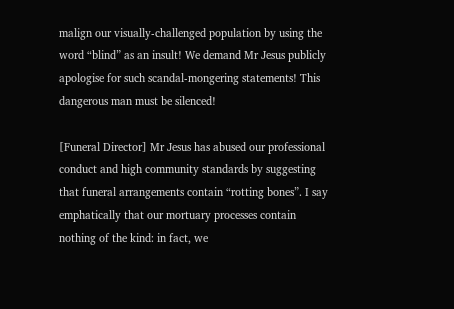malign our visually-challenged population by using the word “blind” as an insult! We demand Mr Jesus publicly apologise for such scandal-mongering statements! This dangerous man must be silenced!

[Funeral Director] Mr Jesus has abused our professional conduct and high community standards by suggesting that funeral arrangements contain “rotting bones”. I say emphatically that our mortuary processes contain nothing of the kind: in fact, we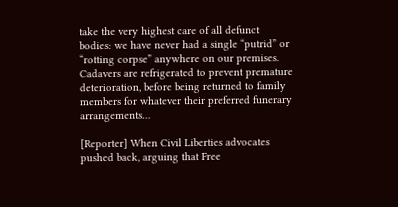take the very highest care of all defunct bodies: we have never had a single “putrid” or “rotting corpse” anywhere on our premises. Cadavers are refrigerated to prevent premature deterioration, before being returned to family members for whatever their preferred funerary arrangements…

[Reporter] When Civil Liberties advocates pushed back, arguing that Free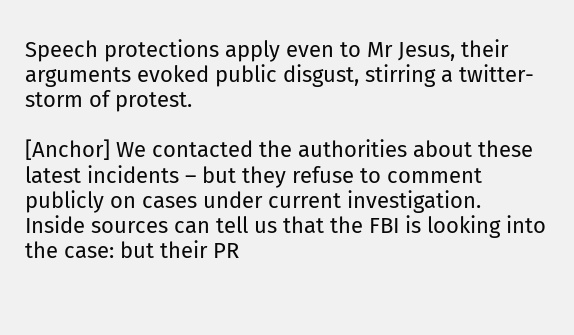Speech protections apply even to Mr Jesus, their arguments evoked public disgust, stirring a twitter-storm of protest.

[Anchor] We contacted the authorities about these latest incidents – but they refuse to comment publicly on cases under current investigation. Inside sources can tell us that the FBI is looking into the case: but their PR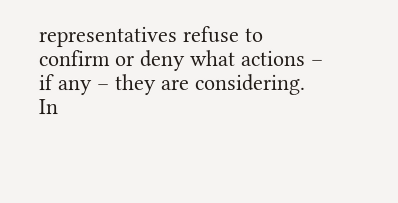representatives refuse to confirm or deny what actions – if any – they are considering. In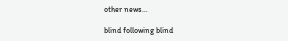other news…

blind following blind